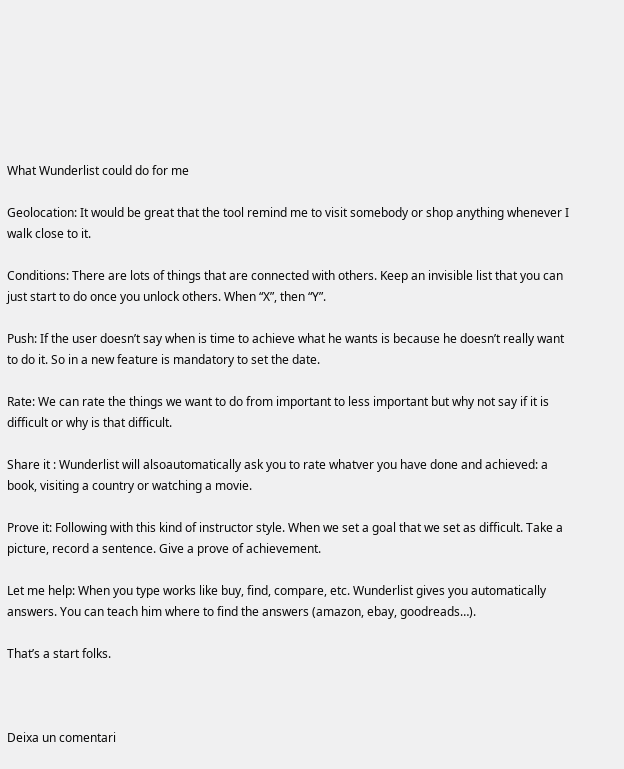What Wunderlist could do for me

Geolocation: It would be great that the tool remind me to visit somebody or shop anything whenever I walk close to it.

Conditions: There are lots of things that are connected with others. Keep an invisible list that you can just start to do once you unlock others. When “X”, then “Y”.

Push: If the user doesn’t say when is time to achieve what he wants is because he doesn’t really want to do it. So in a new feature is mandatory to set the date.

Rate: We can rate the things we want to do from important to less important but why not say if it is difficult or why is that difficult.

Share it : Wunderlist will alsoautomatically ask you to rate whatver you have done and achieved: a book, visiting a country or watching a movie.

Prove it: Following with this kind of instructor style. When we set a goal that we set as difficult. Take a picture, record a sentence. Give a prove of achievement.

Let me help: When you type works like buy, find, compare, etc. Wunderlist gives you automatically answers. You can teach him where to find the answers (amazon, ebay, goodreads…).

That’s a start folks.



Deixa un comentari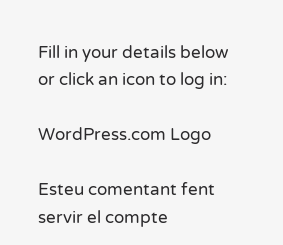Fill in your details below or click an icon to log in:

WordPress.com Logo

Esteu comentant fent servir el compte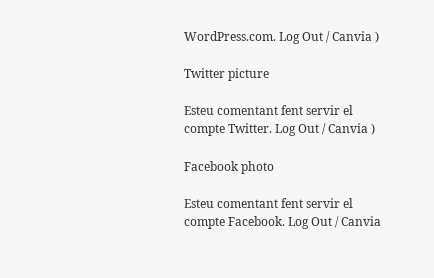WordPress.com. Log Out / Canvia )

Twitter picture

Esteu comentant fent servir el compte Twitter. Log Out / Canvia )

Facebook photo

Esteu comentant fent servir el compte Facebook. Log Out / Canvia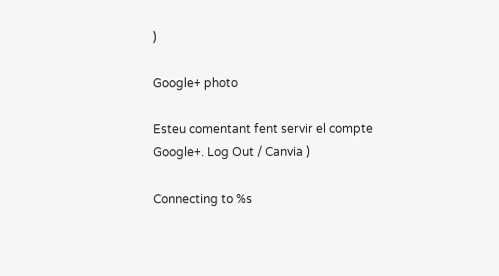)

Google+ photo

Esteu comentant fent servir el compte Google+. Log Out / Canvia )

Connecting to %s